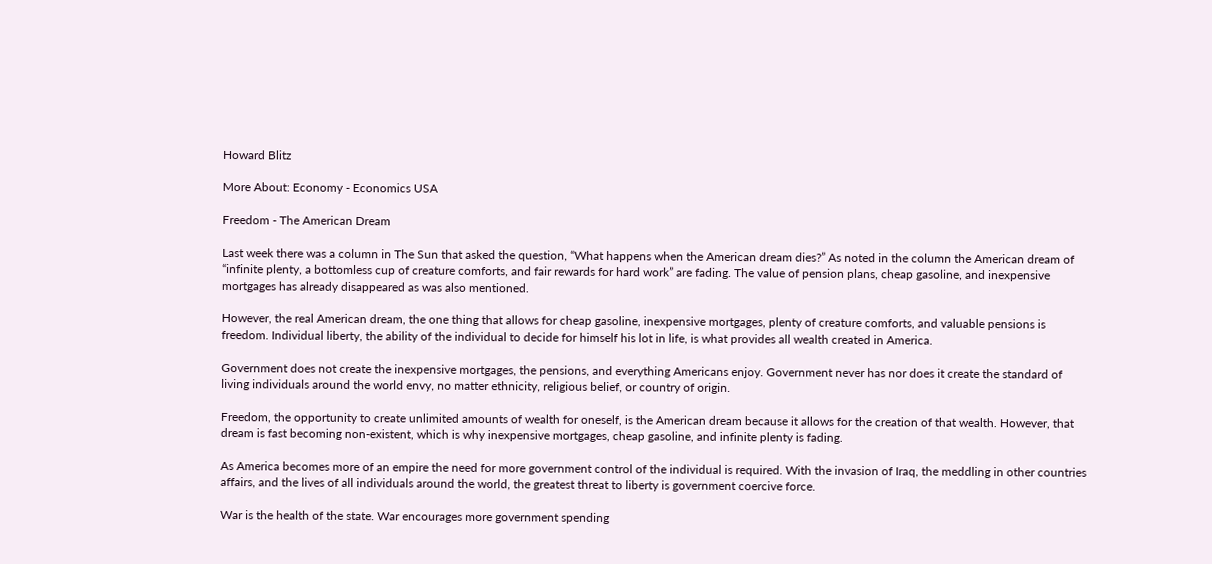Howard Blitz

More About: Economy - Economics USA

Freedom - The American Dream

Last week there was a column in The Sun that asked the question, “What happens when the American dream dies?” As noted in the column the American dream of “infinite plenty, a bottomless cup of creature comforts, and fair rewards for hard work” are fading. The value of pension plans, cheap gasoline, and inexpensive mortgages has already disappeared as was also mentioned.

However, the real American dream, the one thing that allows for cheap gasoline, inexpensive mortgages, plenty of creature comforts, and valuable pensions is freedom. Individual liberty, the ability of the individual to decide for himself his lot in life, is what provides all wealth created in America.

Government does not create the inexpensive mortgages, the pensions, and everything Americans enjoy. Government never has nor does it create the standard of living individuals around the world envy, no matter ethnicity, religious belief, or country of origin.

Freedom, the opportunity to create unlimited amounts of wealth for oneself, is the American dream because it allows for the creation of that wealth. However, that dream is fast becoming non-existent, which is why inexpensive mortgages, cheap gasoline, and infinite plenty is fading.

As America becomes more of an empire the need for more government control of the individual is required. With the invasion of Iraq, the meddling in other countries affairs, and the lives of all individuals around the world, the greatest threat to liberty is government coercive force.

War is the health of the state. War encourages more government spending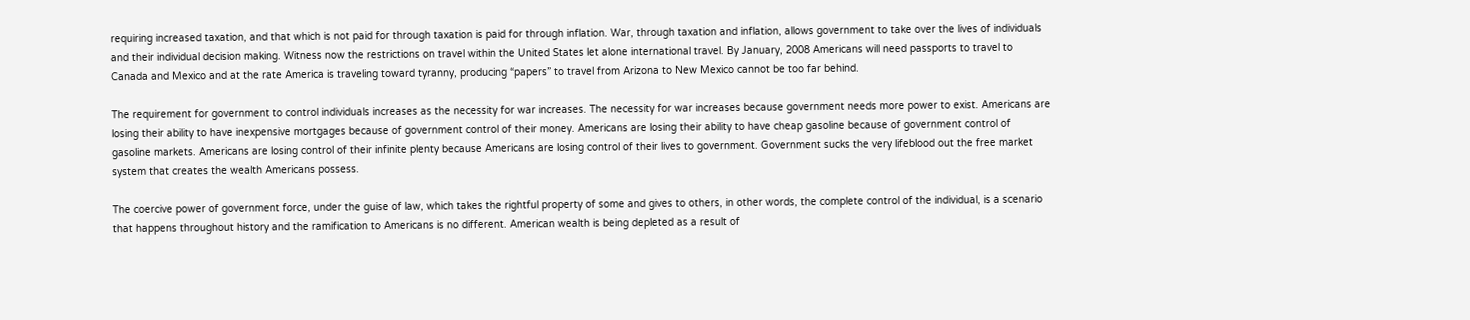requiring increased taxation, and that which is not paid for through taxation is paid for through inflation. War, through taxation and inflation, allows government to take over the lives of individuals and their individual decision making. Witness now the restrictions on travel within the United States let alone international travel. By January, 2008 Americans will need passports to travel to Canada and Mexico and at the rate America is traveling toward tyranny, producing “papers” to travel from Arizona to New Mexico cannot be too far behind.

The requirement for government to control individuals increases as the necessity for war increases. The necessity for war increases because government needs more power to exist. Americans are losing their ability to have inexpensive mortgages because of government control of their money. Americans are losing their ability to have cheap gasoline because of government control of gasoline markets. Americans are losing control of their infinite plenty because Americans are losing control of their lives to government. Government sucks the very lifeblood out the free market system that creates the wealth Americans possess.

The coercive power of government force, under the guise of law, which takes the rightful property of some and gives to others, in other words, the complete control of the individual, is a scenario that happens throughout history and the ramification to Americans is no different. American wealth is being depleted as a result of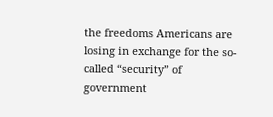the freedoms Americans are losing in exchange for the so-called “security” of government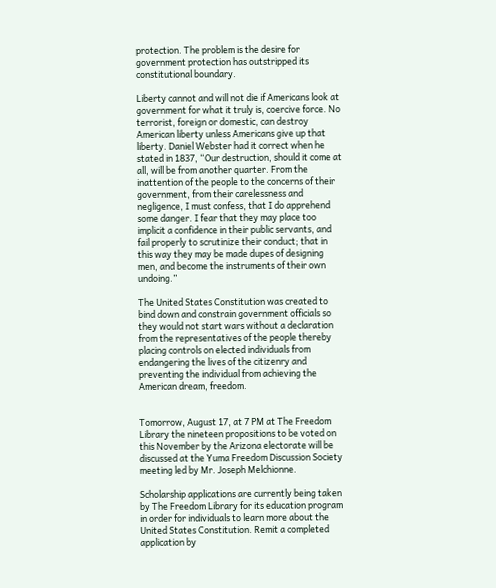protection. The problem is the desire for government protection has outstripped its constitutional boundary.

Liberty cannot and will not die if Americans look at government for what it truly is, coercive force. No terrorist, foreign or domestic, can destroy American liberty unless Americans give up that liberty. Daniel Webster had it correct when he stated in 1837, “Our destruction, should it come at all, will be from another quarter. From the inattention of the people to the concerns of their government, from their carelessness and negligence, I must confess, that I do apprehend some danger. I fear that they may place too implicit a confidence in their public servants, and fail properly to scrutinize their conduct; that in this way they may be made dupes of designing men, and become the instruments of their own undoing.”

The United States Constitution was created to bind down and constrain government officials so they would not start wars without a declaration from the representatives of the people thereby placing controls on elected individuals from endangering the lives of the citizenry and preventing the individual from achieving the American dream, freedom.


Tomorrow, August 17, at 7 PM at The Freedom Library the nineteen propositions to be voted on this November by the Arizona electorate will be discussed at the Yuma Freedom Discussion Society meeting led by Mr. Joseph Melchionne.

Scholarship applications are currently being taken by The Freedom Library for its education program in order for individuals to learn more about the United States Constitution. Remit a completed application by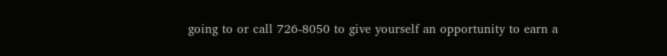going to or call 726-8050 to give yourself an opportunity to earn a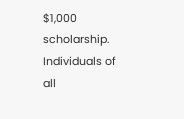$1,000 scholarship. Individuals of all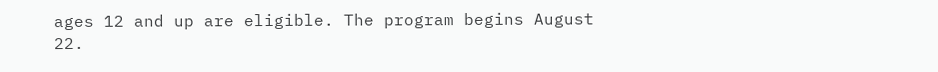ages 12 and up are eligible. The program begins August 22.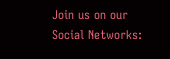Join us on our Social Networks: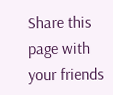Share this page with your friends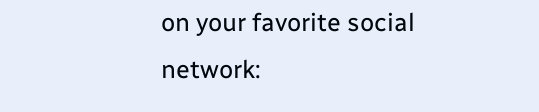on your favorite social network: